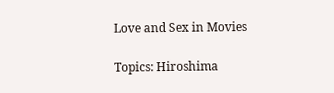Love and Sex in Movies

Topics: Hiroshima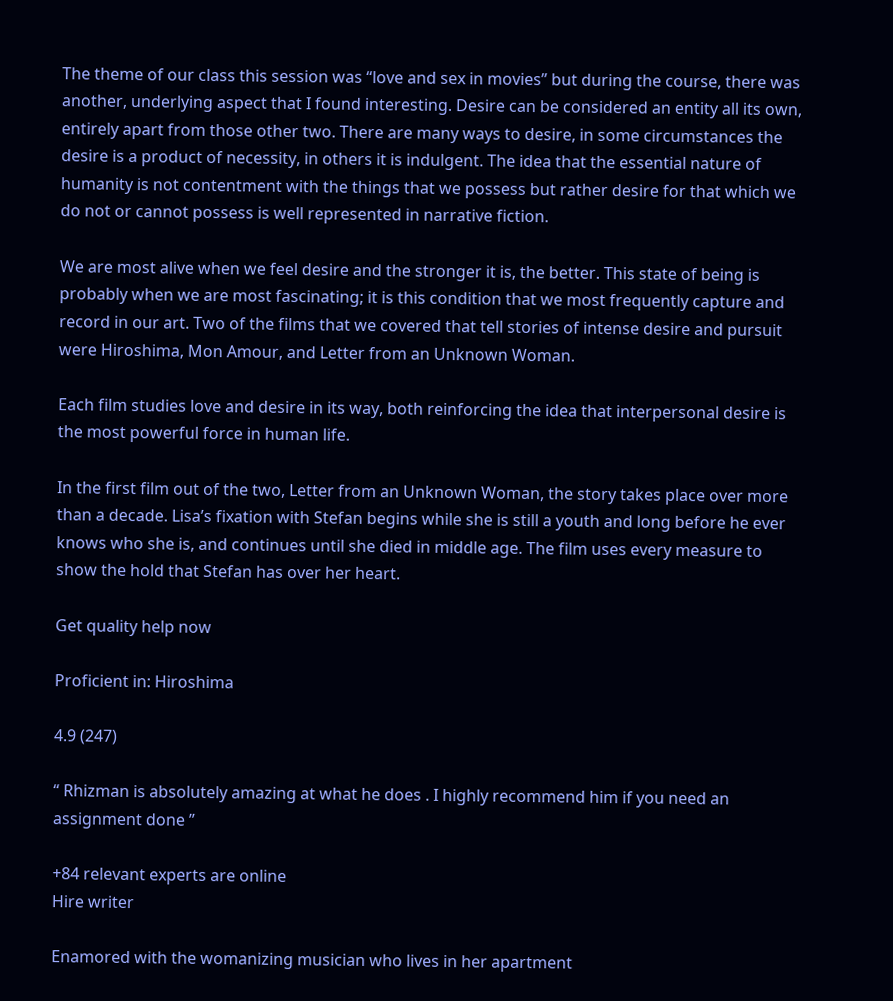The theme of our class this session was “love and sex in movies” but during the course, there was another, underlying aspect that I found interesting. Desire can be considered an entity all its own, entirely apart from those other two. There are many ways to desire, in some circumstances the desire is a product of necessity, in others it is indulgent. The idea that the essential nature of humanity is not contentment with the things that we possess but rather desire for that which we do not or cannot possess is well represented in narrative fiction.

We are most alive when we feel desire and the stronger it is, the better. This state of being is probably when we are most fascinating; it is this condition that we most frequently capture and record in our art. Two of the films that we covered that tell stories of intense desire and pursuit were Hiroshima, Mon Amour, and Letter from an Unknown Woman.

Each film studies love and desire in its way, both reinforcing the idea that interpersonal desire is the most powerful force in human life.

In the first film out of the two, Letter from an Unknown Woman, the story takes place over more than a decade. Lisa’s fixation with Stefan begins while she is still a youth and long before he ever knows who she is, and continues until she died in middle age. The film uses every measure to show the hold that Stefan has over her heart.

Get quality help now

Proficient in: Hiroshima

4.9 (247)

“ Rhizman is absolutely amazing at what he does . I highly recommend him if you need an assignment done ”

+84 relevant experts are online
Hire writer

Enamored with the womanizing musician who lives in her apartment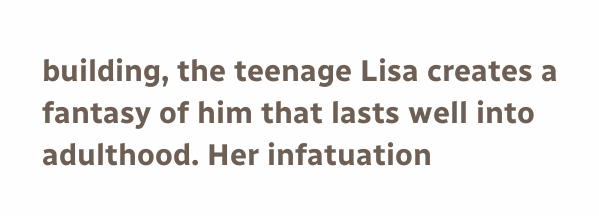building, the teenage Lisa creates a fantasy of him that lasts well into adulthood. Her infatuation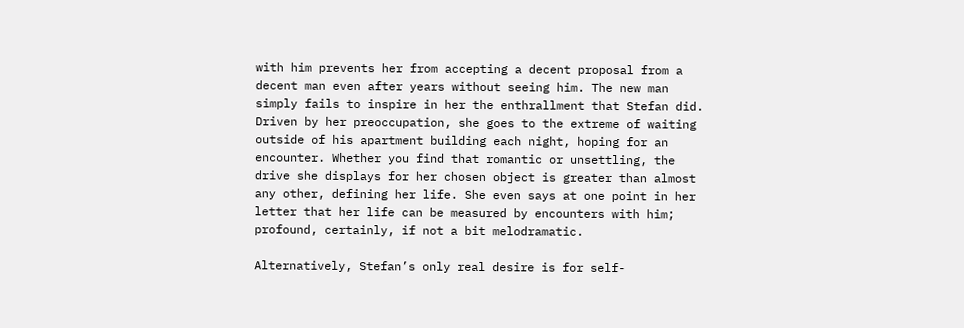with him prevents her from accepting a decent proposal from a decent man even after years without seeing him. The new man simply fails to inspire in her the enthrallment that Stefan did. Driven by her preoccupation, she goes to the extreme of waiting outside of his apartment building each night, hoping for an encounter. Whether you find that romantic or unsettling, the drive she displays for her chosen object is greater than almost any other, defining her life. She even says at one point in her letter that her life can be measured by encounters with him; profound, certainly, if not a bit melodramatic.

Alternatively, Stefan’s only real desire is for self-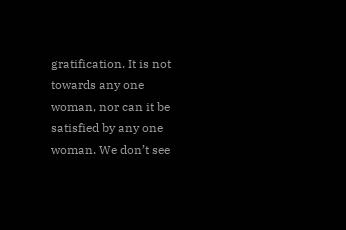gratification. It is not towards any one woman, nor can it be satisfied by any one woman. We don’t see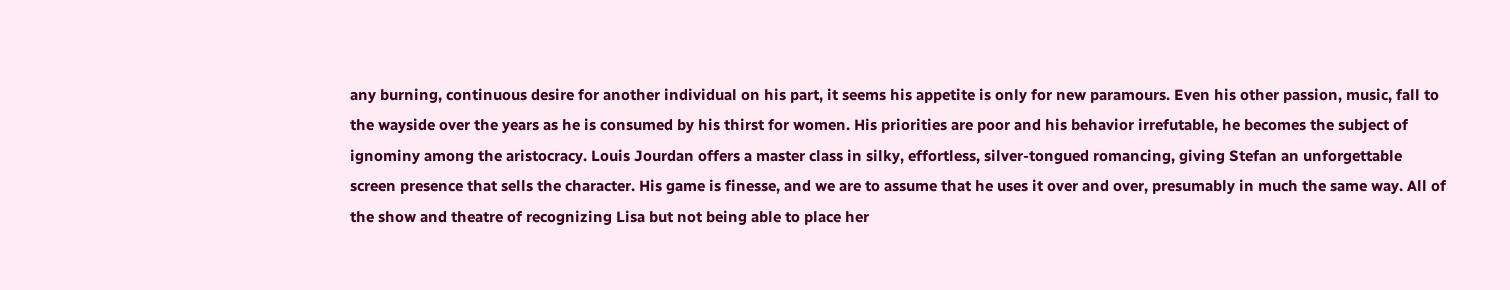any burning, continuous desire for another individual on his part, it seems his appetite is only for new paramours. Even his other passion, music, fall to the wayside over the years as he is consumed by his thirst for women. His priorities are poor and his behavior irrefutable, he becomes the subject of ignominy among the aristocracy. Louis Jourdan offers a master class in silky, effortless, silver-tongued romancing, giving Stefan an unforgettable screen presence that sells the character. His game is finesse, and we are to assume that he uses it over and over, presumably in much the same way. All of the show and theatre of recognizing Lisa but not being able to place her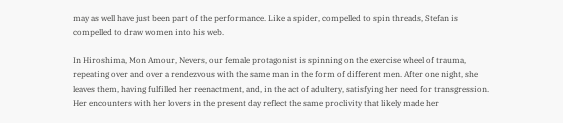may as well have just been part of the performance. Like a spider, compelled to spin threads, Stefan is compelled to draw women into his web.

In Hiroshima, Mon Amour, Nevers, our female protagonist is spinning on the exercise wheel of trauma, repeating over and over a rendezvous with the same man in the form of different men. After one night, she leaves them, having fulfilled her reenactment, and, in the act of adultery, satisfying her need for transgression. Her encounters with her lovers in the present day reflect the same proclivity that likely made her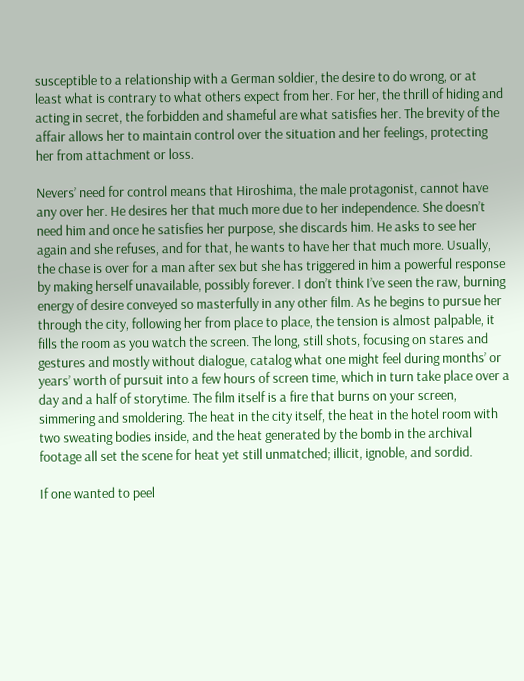susceptible to a relationship with a German soldier, the desire to do wrong, or at least what is contrary to what others expect from her. For her, the thrill of hiding and acting in secret, the forbidden and shameful are what satisfies her. The brevity of the affair allows her to maintain control over the situation and her feelings, protecting her from attachment or loss.

Nevers’ need for control means that Hiroshima, the male protagonist, cannot have any over her. He desires her that much more due to her independence. She doesn’t need him and once he satisfies her purpose, she discards him. He asks to see her again and she refuses, and for that, he wants to have her that much more. Usually, the chase is over for a man after sex but she has triggered in him a powerful response by making herself unavailable, possibly forever. I don’t think I’ve seen the raw, burning energy of desire conveyed so masterfully in any other film. As he begins to pursue her through the city, following her from place to place, the tension is almost palpable, it fills the room as you watch the screen. The long, still shots, focusing on stares and gestures and mostly without dialogue, catalog what one might feel during months’ or years’ worth of pursuit into a few hours of screen time, which in turn take place over a day and a half of storytime. The film itself is a fire that burns on your screen, simmering and smoldering. The heat in the city itself, the heat in the hotel room with two sweating bodies inside, and the heat generated by the bomb in the archival footage all set the scene for heat yet still unmatched; illicit, ignoble, and sordid.

If one wanted to peel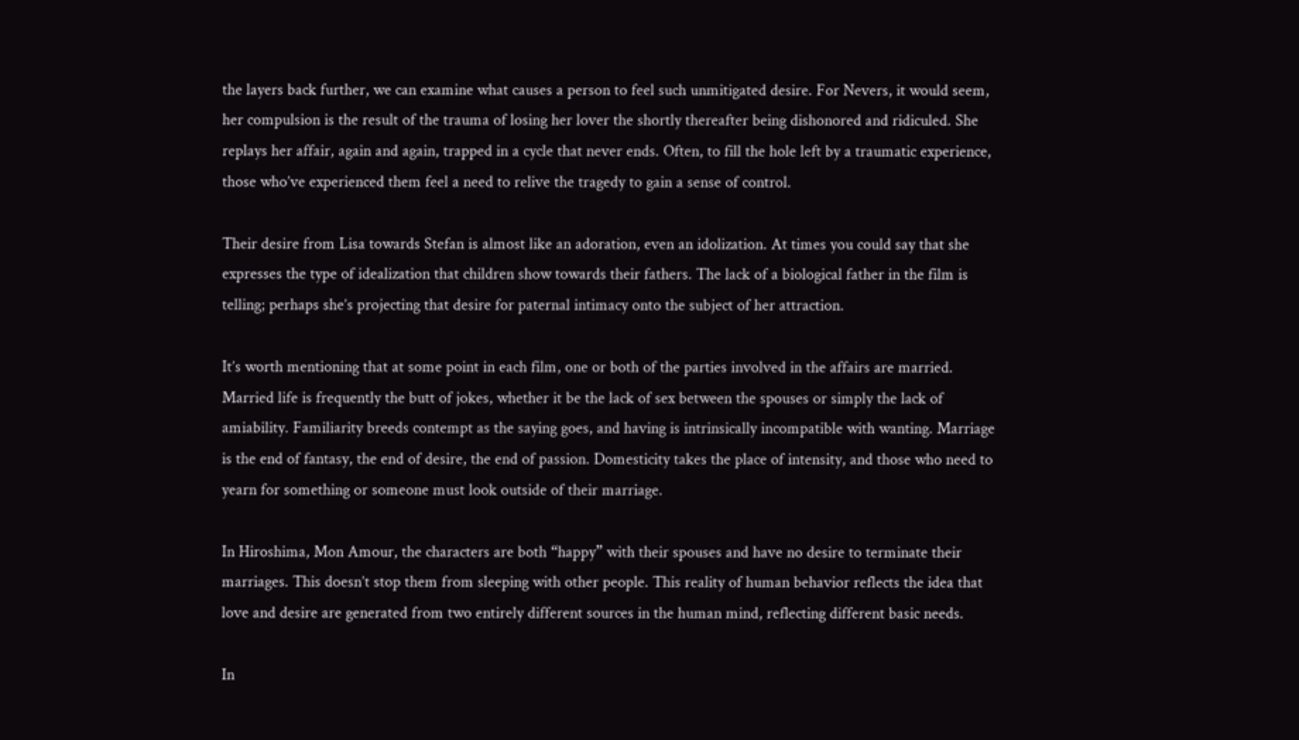the layers back further, we can examine what causes a person to feel such unmitigated desire. For Nevers, it would seem, her compulsion is the result of the trauma of losing her lover the shortly thereafter being dishonored and ridiculed. She replays her affair, again and again, trapped in a cycle that never ends. Often, to fill the hole left by a traumatic experience, those who’ve experienced them feel a need to relive the tragedy to gain a sense of control.

Their desire from Lisa towards Stefan is almost like an adoration, even an idolization. At times you could say that she expresses the type of idealization that children show towards their fathers. The lack of a biological father in the film is telling; perhaps she’s projecting that desire for paternal intimacy onto the subject of her attraction.

It’s worth mentioning that at some point in each film, one or both of the parties involved in the affairs are married. Married life is frequently the butt of jokes, whether it be the lack of sex between the spouses or simply the lack of amiability. Familiarity breeds contempt as the saying goes, and having is intrinsically incompatible with wanting. Marriage is the end of fantasy, the end of desire, the end of passion. Domesticity takes the place of intensity, and those who need to yearn for something or someone must look outside of their marriage.

In Hiroshima, Mon Amour, the characters are both “happy” with their spouses and have no desire to terminate their marriages. This doesn’t stop them from sleeping with other people. This reality of human behavior reflects the idea that love and desire are generated from two entirely different sources in the human mind, reflecting different basic needs.

In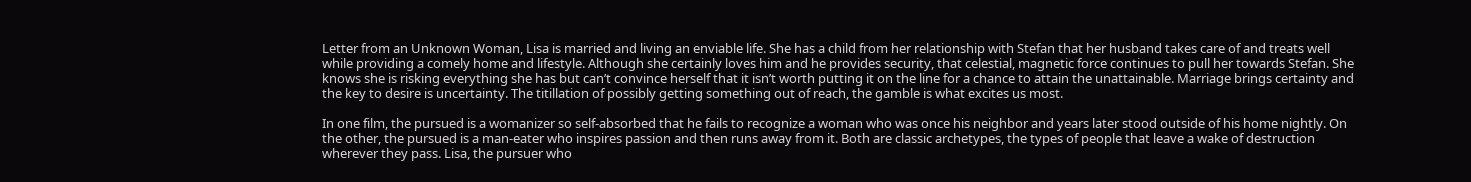Letter from an Unknown Woman, Lisa is married and living an enviable life. She has a child from her relationship with Stefan that her husband takes care of and treats well while providing a comely home and lifestyle. Although she certainly loves him and he provides security, that celestial, magnetic force continues to pull her towards Stefan. She knows she is risking everything she has but can’t convince herself that it isn’t worth putting it on the line for a chance to attain the unattainable. Marriage brings certainty and the key to desire is uncertainty. The titillation of possibly getting something out of reach, the gamble is what excites us most.

In one film, the pursued is a womanizer so self-absorbed that he fails to recognize a woman who was once his neighbor and years later stood outside of his home nightly. On the other, the pursued is a man-eater who inspires passion and then runs away from it. Both are classic archetypes, the types of people that leave a wake of destruction wherever they pass. Lisa, the pursuer who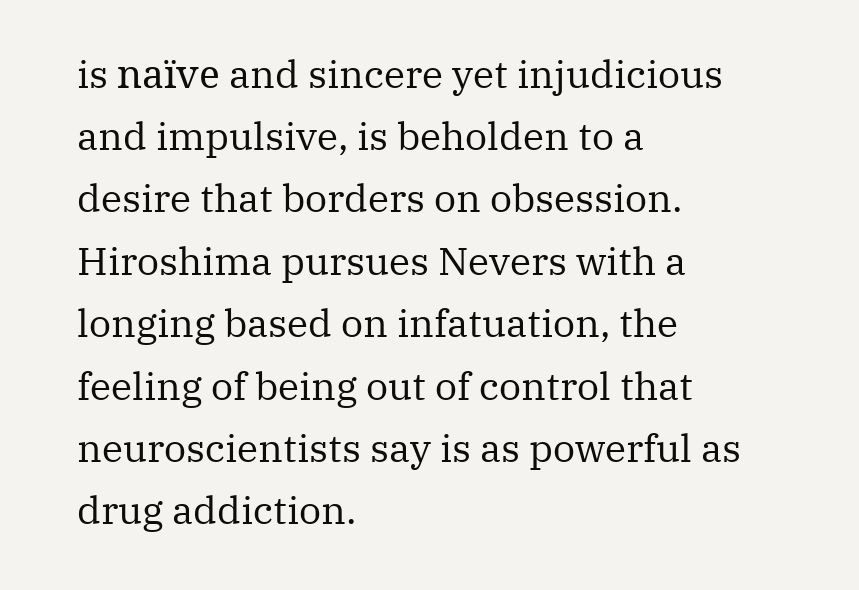is naïve and sincere yet injudicious and impulsive, is beholden to a desire that borders on obsession. Hiroshima pursues Nevers with a longing based on infatuation, the feeling of being out of control that neuroscientists say is as powerful as drug addiction.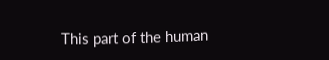This part of the human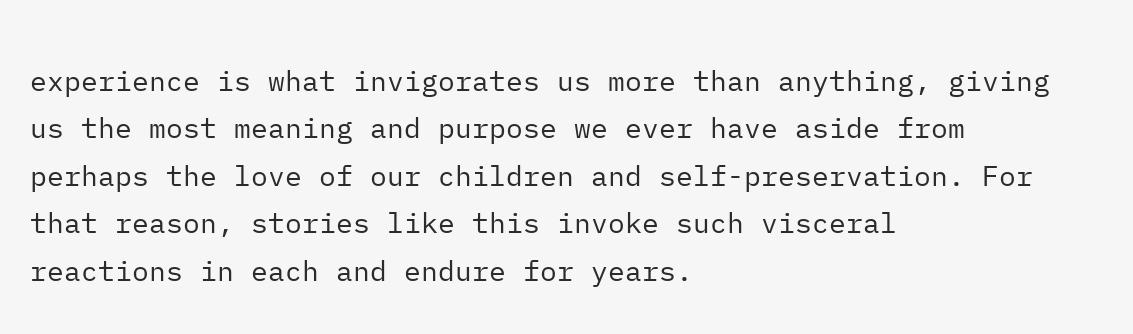experience is what invigorates us more than anything, giving us the most meaning and purpose we ever have aside from perhaps the love of our children and self-preservation. For that reason, stories like this invoke such visceral reactions in each and endure for years.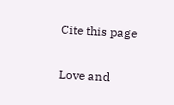Cite this page

Love and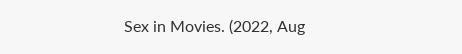Sex in Movies. (2022, Aug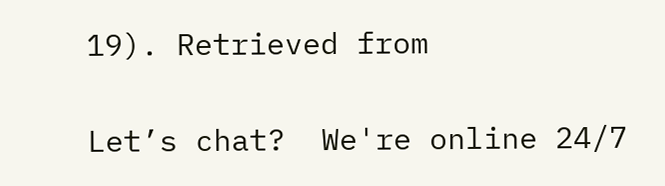19). Retrieved from

Let’s chat?  We're online 24/7